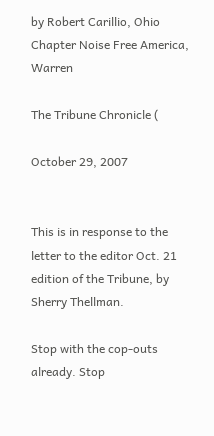by Robert Carillio, Ohio Chapter Noise Free America, Warren

The Tribune Chronicle (

October 29, 2007


This is in response to the letter to the editor Oct. 21 edition of the Tribune, by Sherry Thellman.

Stop with the cop-outs already. Stop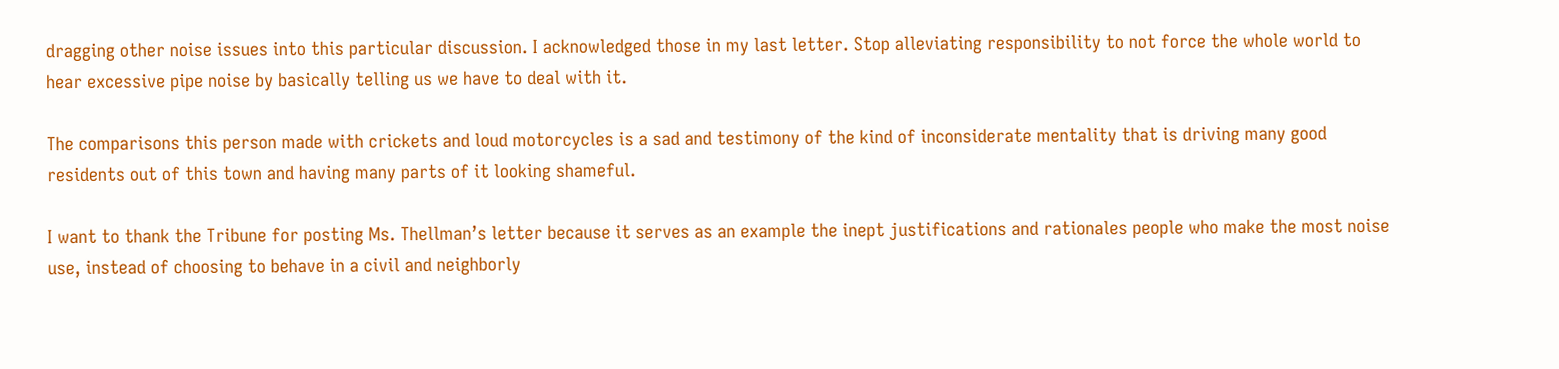dragging other noise issues into this particular discussion. I acknowledged those in my last letter. Stop alleviating responsibility to not force the whole world to hear excessive pipe noise by basically telling us we have to deal with it.

The comparisons this person made with crickets and loud motorcycles is a sad and testimony of the kind of inconsiderate mentality that is driving many good residents out of this town and having many parts of it looking shameful.

I want to thank the Tribune for posting Ms. Thellman’s letter because it serves as an example the inept justifications and rationales people who make the most noise use, instead of choosing to behave in a civil and neighborly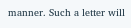manner. Such a letter will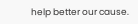help better our cause.